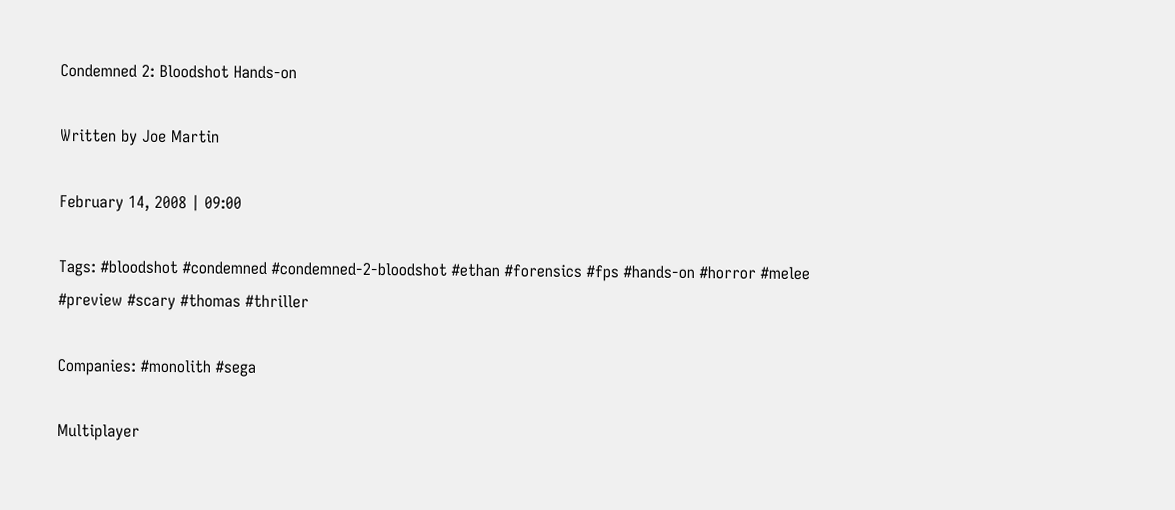Condemned 2: Bloodshot Hands-on

Written by Joe Martin

February 14, 2008 | 09:00

Tags: #bloodshot #condemned #condemned-2-bloodshot #ethan #forensics #fps #hands-on #horror #melee #preview #scary #thomas #thriller

Companies: #monolith #sega

Multiplayer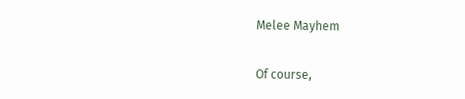Melee Mayhem

Of course,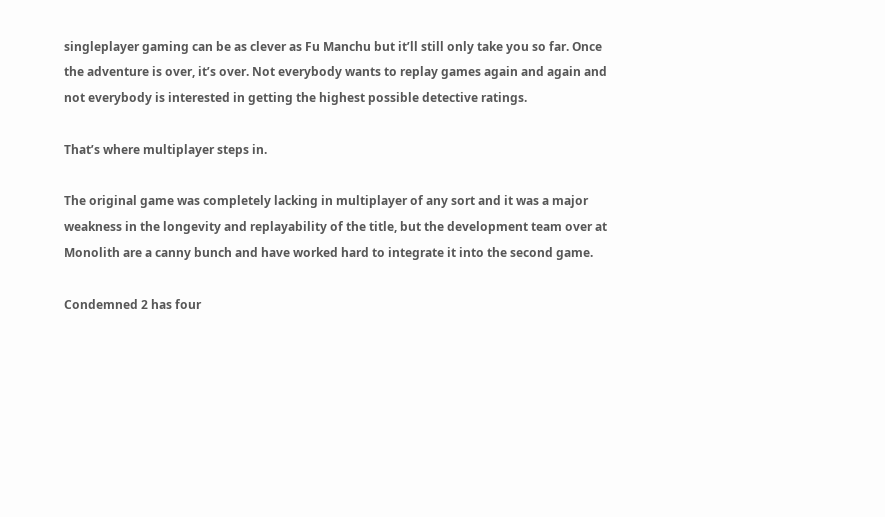singleplayer gaming can be as clever as Fu Manchu but it’ll still only take you so far. Once the adventure is over, it’s over. Not everybody wants to replay games again and again and not everybody is interested in getting the highest possible detective ratings.

That’s where multiplayer steps in.

The original game was completely lacking in multiplayer of any sort and it was a major weakness in the longevity and replayability of the title, but the development team over at Monolith are a canny bunch and have worked hard to integrate it into the second game.

Condemned 2 has four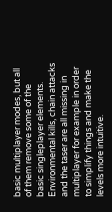basic multiplayer modes, but all of them remove some of the basic singleplayer elements. Environmental kills, chain attacks and the taser are all missing in multiplayer for example in order to simplify things and make the levels more intuitive.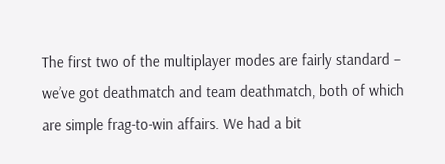The first two of the multiplayer modes are fairly standard – we’ve got deathmatch and team deathmatch, both of which are simple frag-to-win affairs. We had a bit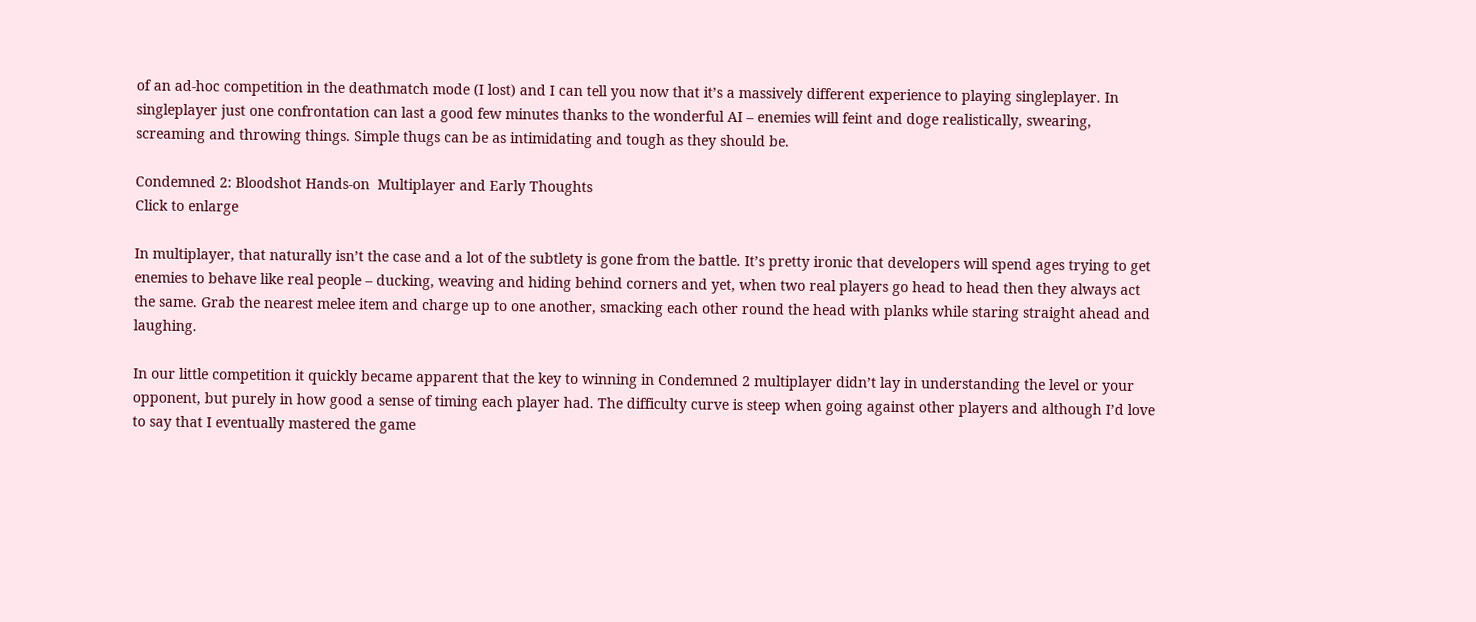of an ad-hoc competition in the deathmatch mode (I lost) and I can tell you now that it’s a massively different experience to playing singleplayer. In singleplayer just one confrontation can last a good few minutes thanks to the wonderful AI – enemies will feint and doge realistically, swearing, screaming and throwing things. Simple thugs can be as intimidating and tough as they should be.

Condemned 2: Bloodshot Hands-on  Multiplayer and Early Thoughts
Click to enlarge

In multiplayer, that naturally isn’t the case and a lot of the subtlety is gone from the battle. It’s pretty ironic that developers will spend ages trying to get enemies to behave like real people – ducking, weaving and hiding behind corners and yet, when two real players go head to head then they always act the same. Grab the nearest melee item and charge up to one another, smacking each other round the head with planks while staring straight ahead and laughing.

In our little competition it quickly became apparent that the key to winning in Condemned 2 multiplayer didn’t lay in understanding the level or your opponent, but purely in how good a sense of timing each player had. The difficulty curve is steep when going against other players and although I’d love to say that I eventually mastered the game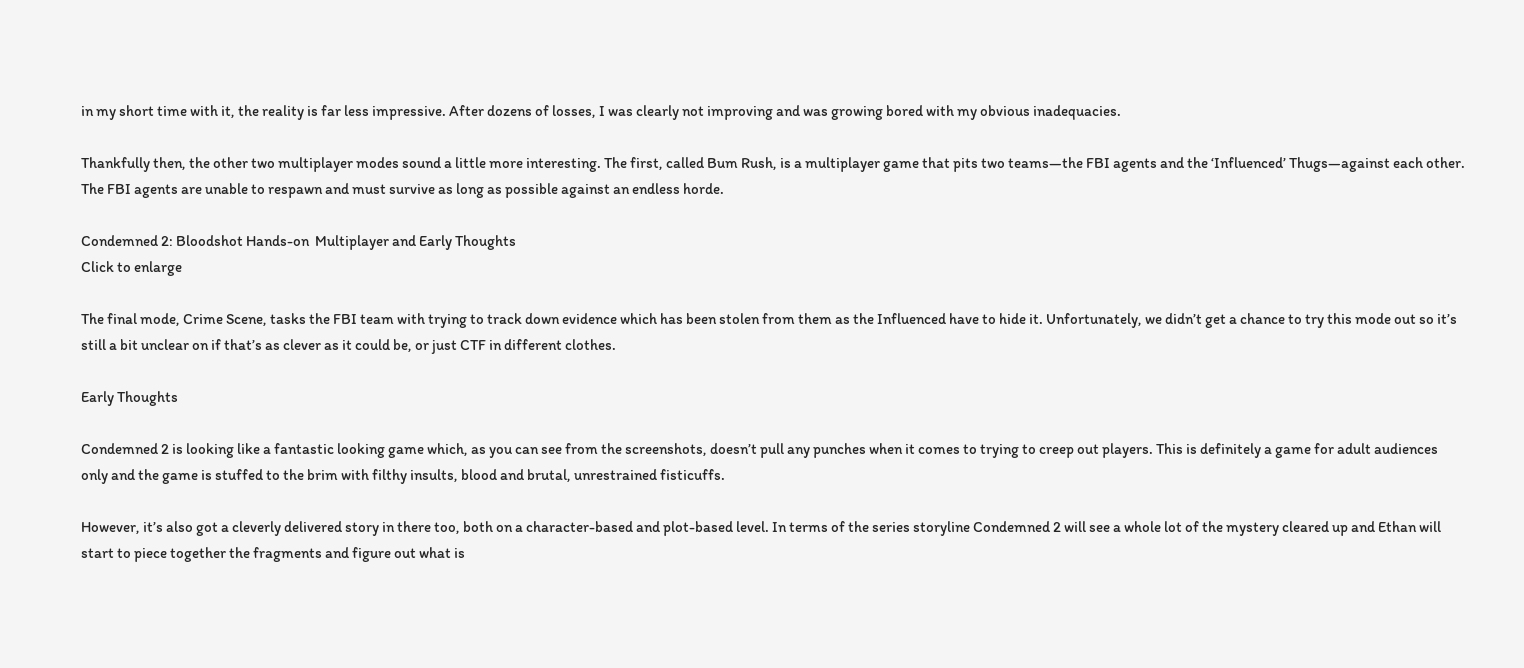in my short time with it, the reality is far less impressive. After dozens of losses, I was clearly not improving and was growing bored with my obvious inadequacies.

Thankfully then, the other two multiplayer modes sound a little more interesting. The first, called Bum Rush, is a multiplayer game that pits two teams—the FBI agents and the ‘Influenced’ Thugs—against each other. The FBI agents are unable to respawn and must survive as long as possible against an endless horde.

Condemned 2: Bloodshot Hands-on  Multiplayer and Early Thoughts
Click to enlarge

The final mode, Crime Scene, tasks the FBI team with trying to track down evidence which has been stolen from them as the Influenced have to hide it. Unfortunately, we didn’t get a chance to try this mode out so it’s still a bit unclear on if that’s as clever as it could be, or just CTF in different clothes.

Early Thoughts

Condemned 2 is looking like a fantastic looking game which, as you can see from the screenshots, doesn’t pull any punches when it comes to trying to creep out players. This is definitely a game for adult audiences only and the game is stuffed to the brim with filthy insults, blood and brutal, unrestrained fisticuffs.

However, it’s also got a cleverly delivered story in there too, both on a character-based and plot-based level. In terms of the series storyline Condemned 2 will see a whole lot of the mystery cleared up and Ethan will start to piece together the fragments and figure out what is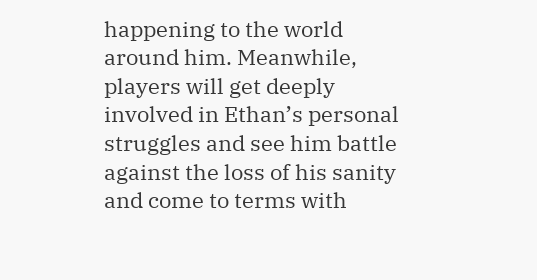happening to the world around him. Meanwhile, players will get deeply involved in Ethan’s personal struggles and see him battle against the loss of his sanity and come to terms with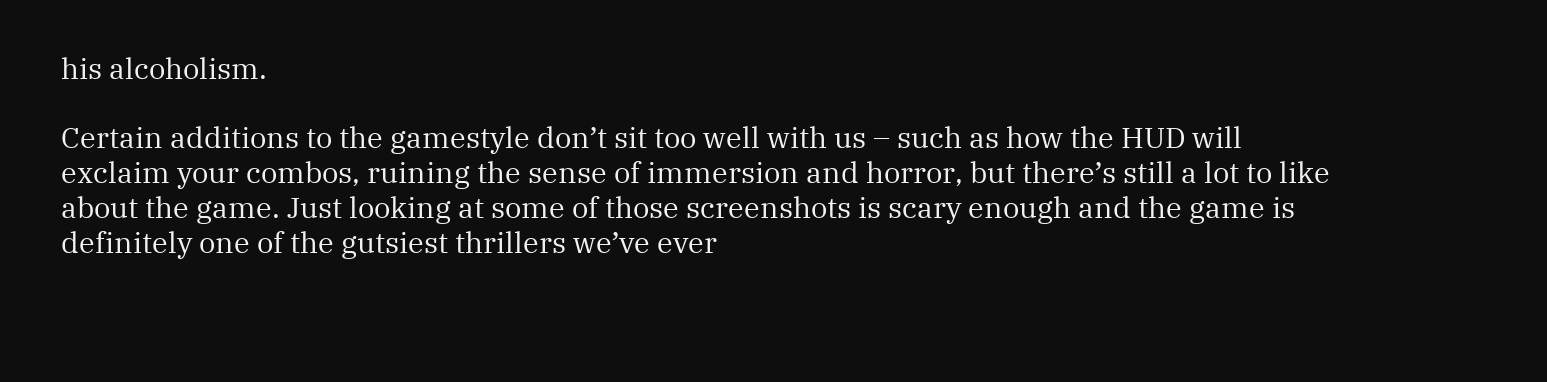his alcoholism.

Certain additions to the gamestyle don’t sit too well with us – such as how the HUD will exclaim your combos, ruining the sense of immersion and horror, but there’s still a lot to like about the game. Just looking at some of those screenshots is scary enough and the game is definitely one of the gutsiest thrillers we’ve ever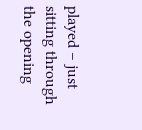played – just sitting through the opening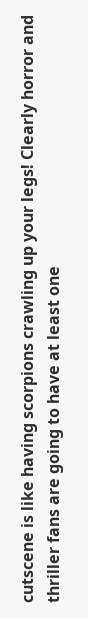cutscene is like having scorpions crawling up your legs! Clearly horror and thriller fans are going to have at least one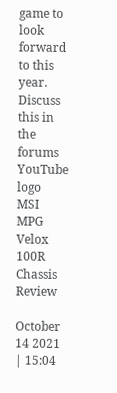game to look forward to this year.
Discuss this in the forums
YouTube logo
MSI MPG Velox 100R Chassis Review

October 14 2021 | 15:04